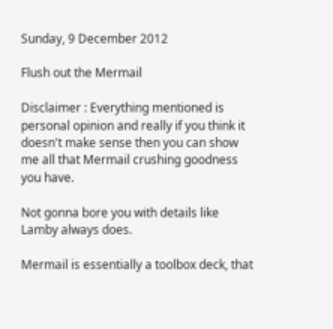Sunday, 9 December 2012

Flush out the Mermail

Disclaimer : Everything mentioned is personal opinion and really if you think it doesn't make sense then you can show me all that Mermail crushing goodness you have.

Not gonna bore you with details like Lamby always does.

Mermail is essentially a toolbox deck, that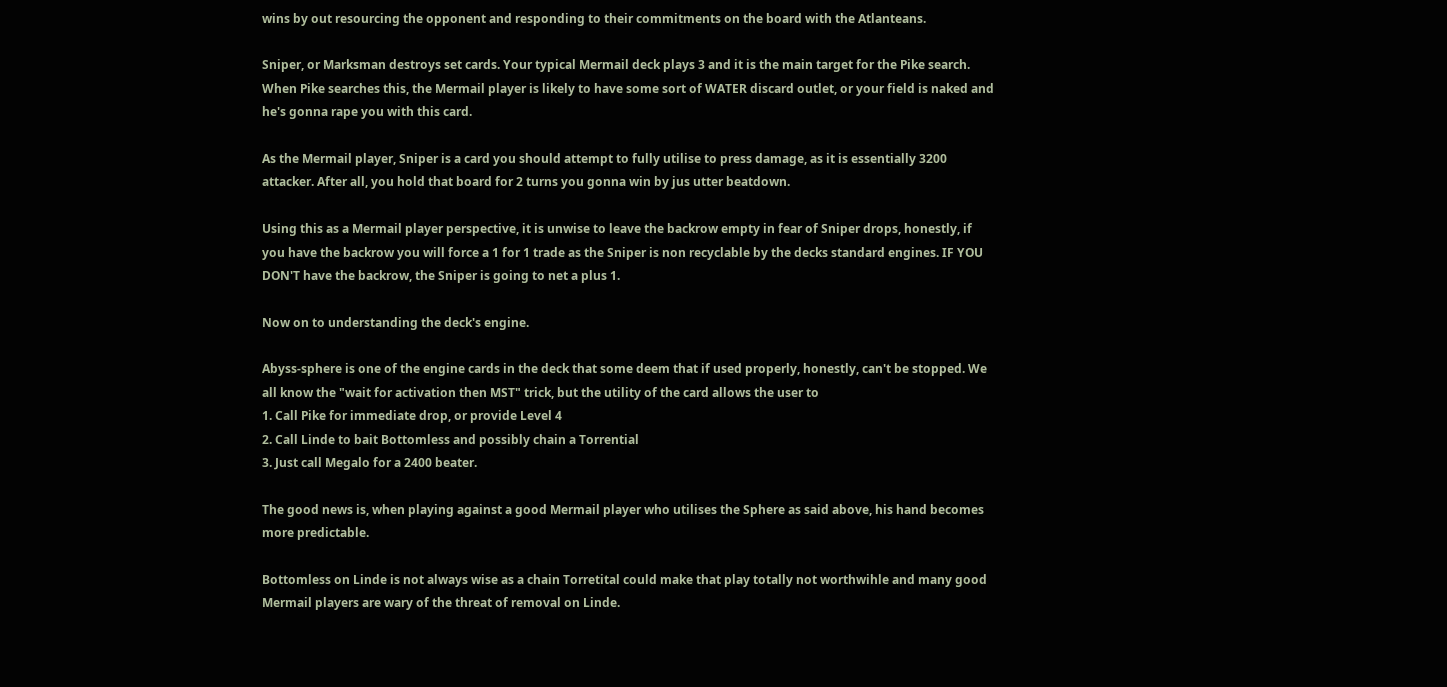wins by out resourcing the opponent and responding to their commitments on the board with the Atlanteans.

Sniper, or Marksman destroys set cards. Your typical Mermail deck plays 3 and it is the main target for the Pike search. When Pike searches this, the Mermail player is likely to have some sort of WATER discard outlet, or your field is naked and he's gonna rape you with this card.

As the Mermail player, Sniper is a card you should attempt to fully utilise to press damage, as it is essentially 3200 attacker. After all, you hold that board for 2 turns you gonna win by jus utter beatdown.

Using this as a Mermail player perspective, it is unwise to leave the backrow empty in fear of Sniper drops, honestly, if you have the backrow you will force a 1 for 1 trade as the Sniper is non recyclable by the decks standard engines. IF YOU DON'T have the backrow, the Sniper is going to net a plus 1.

Now on to understanding the deck's engine.

Abyss-sphere is one of the engine cards in the deck that some deem that if used properly, honestly, can't be stopped. We all know the "wait for activation then MST" trick, but the utility of the card allows the user to
1. Call Pike for immediate drop, or provide Level 4
2. Call Linde to bait Bottomless and possibly chain a Torrential
3. Just call Megalo for a 2400 beater.

The good news is, when playing against a good Mermail player who utilises the Sphere as said above, his hand becomes more predictable.

Bottomless on Linde is not always wise as a chain Torretital could make that play totally not worthwihle and many good Mermail players are wary of the threat of removal on Linde.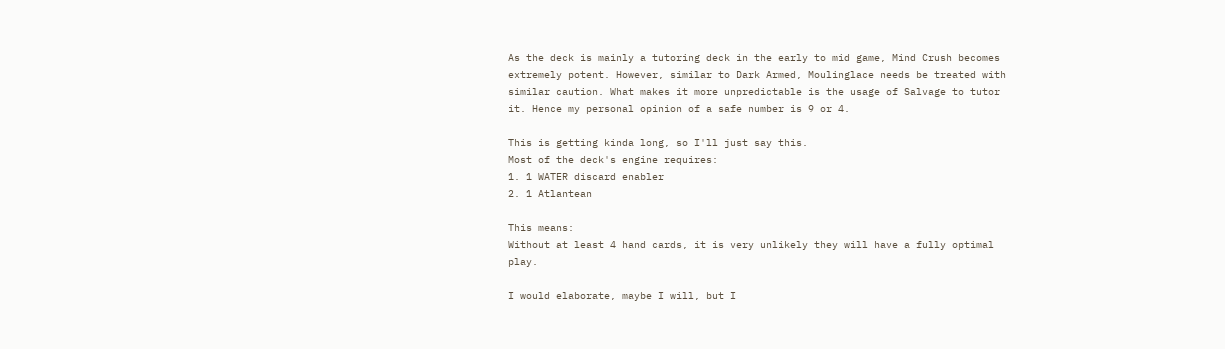As the deck is mainly a tutoring deck in the early to mid game, Mind Crush becomes extremely potent. However, similar to Dark Armed, Moulinglace needs be treated with similar caution. What makes it more unpredictable is the usage of Salvage to tutor it. Hence my personal opinion of a safe number is 9 or 4.

This is getting kinda long, so I'll just say this.
Most of the deck's engine requires:
1. 1 WATER discard enabler
2. 1 Atlantean

This means:
Without at least 4 hand cards, it is very unlikely they will have a fully optimal play.

I would elaborate, maybe I will, but I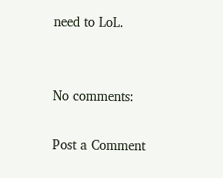need to LoL.


No comments:

Post a Comment